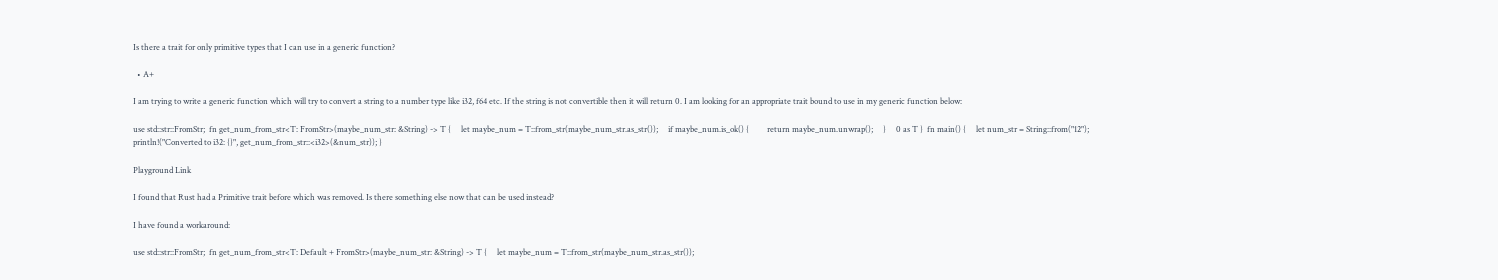Is there a trait for only primitive types that I can use in a generic function?

  • A+

I am trying to write a generic function which will try to convert a string to a number type like i32, f64 etc. If the string is not convertible then it will return 0. I am looking for an appropriate trait bound to use in my generic function below:

use std::str::FromStr;  fn get_num_from_str<T: FromStr>(maybe_num_str: &String) -> T {     let maybe_num = T::from_str(maybe_num_str.as_str());     if maybe_num.is_ok() {         return maybe_num.unwrap();     }     0 as T }  fn main() {     let num_str = String::from("12");     println!("Converted to i32: {}", get_num_from_str::<i32>(&num_str)); }

Playground Link

I found that Rust had a Primitive trait before which was removed. Is there something else now that can be used instead?

I have found a workaround:

use std::str::FromStr;  fn get_num_from_str<T: Default + FromStr>(maybe_num_str: &String) -> T {     let maybe_num = T::from_str(maybe_num_str.as_str());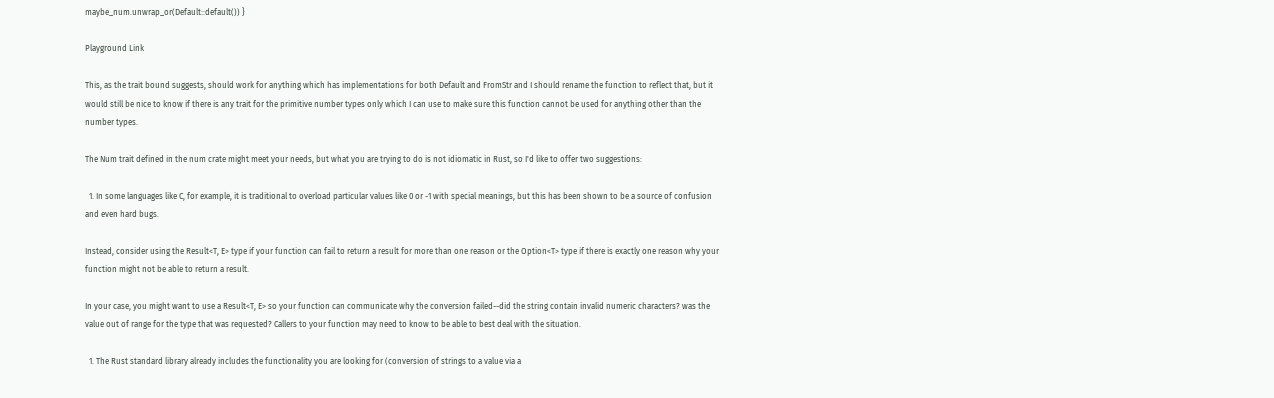maybe_num.unwrap_or(Default::default()) }

Playground Link

This, as the trait bound suggests, should work for anything which has implementations for both Default and FromStr and I should rename the function to reflect that, but it would still be nice to know if there is any trait for the primitive number types only which I can use to make sure this function cannot be used for anything other than the number types.

The Num trait defined in the num crate might meet your needs, but what you are trying to do is not idiomatic in Rust, so I'd like to offer two suggestions:

  1. In some languages like C, for example, it is traditional to overload particular values like 0 or -1 with special meanings, but this has been shown to be a source of confusion and even hard bugs.

Instead, consider using the Result<T, E> type if your function can fail to return a result for more than one reason or the Option<T> type if there is exactly one reason why your function might not be able to return a result.

In your case, you might want to use a Result<T, E> so your function can communicate why the conversion failed--did the string contain invalid numeric characters? was the value out of range for the type that was requested? Callers to your function may need to know to be able to best deal with the situation.

  1. The Rust standard library already includes the functionality you are looking for (conversion of strings to a value via a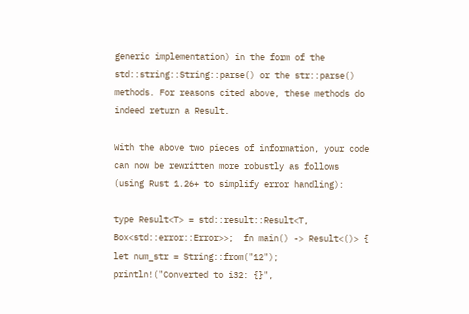generic implementation) in the form of the std::string::String::parse() or the str::parse() methods. For reasons cited above, these methods do indeed return a Result.

With the above two pieces of information, your code can now be rewritten more robustly as follows (using Rust 1.26+ to simplify error handling):

type Result<T> = std::result::Result<T, Box<std::error::Error>>;  fn main() -> Result<()> {     let num_str = String::from("12");     println!("Converted to i32: {}",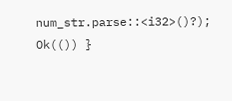num_str.parse::<i32>()?);     Ok(()) }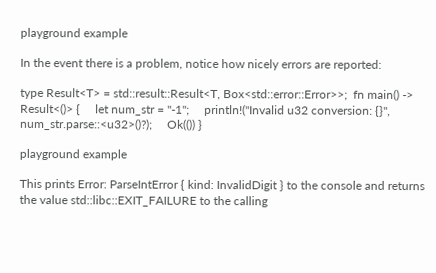playground example

In the event there is a problem, notice how nicely errors are reported:

type Result<T> = std::result::Result<T, Box<std::error::Error>>;  fn main() -> Result<()> {     let num_str = "-1";     println!("Invalid u32 conversion: {}", num_str.parse::<u32>()?);     Ok(()) }

playground example

This prints Error: ParseIntError { kind: InvalidDigit } to the console and returns the value std::libc::EXIT_FAILURE to the calling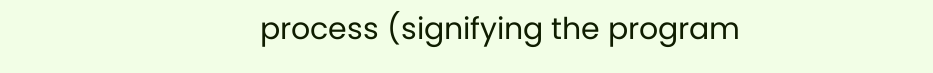process (signifying the program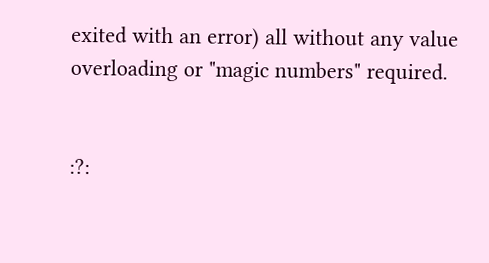exited with an error) all without any value overloading or "magic numbers" required.


:?: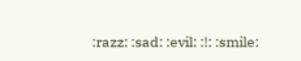:razz: :sad: :evil: :!: :smile: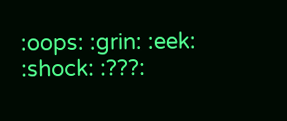:oops: :grin: :eek: :shock: :???: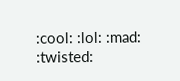:cool: :lol: :mad: :twisted: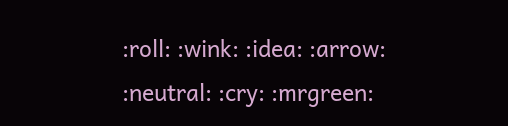:roll: :wink: :idea: :arrow: :neutral: :cry: :mrgreen: